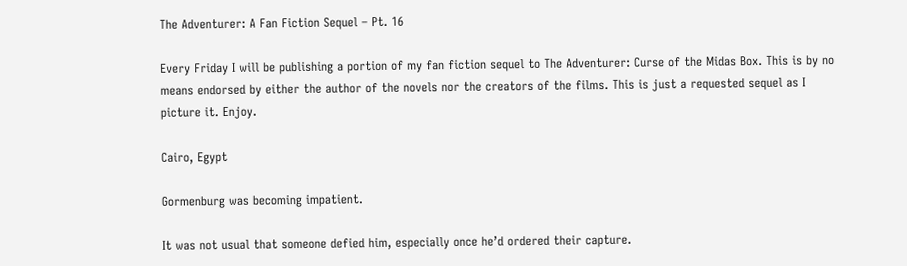The Adventurer: A Fan Fiction Sequel – Pt. 16

Every Friday I will be publishing a portion of my fan fiction sequel to The Adventurer: Curse of the Midas Box. This is by no means endorsed by either the author of the novels nor the creators of the films. This is just a requested sequel as I picture it. Enjoy.

Cairo, Egypt

Gormenburg was becoming impatient.

It was not usual that someone defied him, especially once he’d ordered their capture.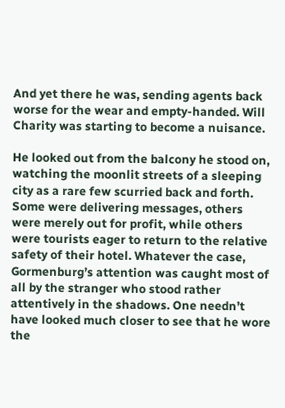And yet there he was, sending agents back worse for the wear and empty-handed. Will Charity was starting to become a nuisance.

He looked out from the balcony he stood on, watching the moonlit streets of a sleeping city as a rare few scurried back and forth. Some were delivering messages, others were merely out for profit, while others were tourists eager to return to the relative safety of their hotel. Whatever the case, Gormenburg’s attention was caught most of all by the stranger who stood rather attentively in the shadows. One needn’t have looked much closer to see that he wore the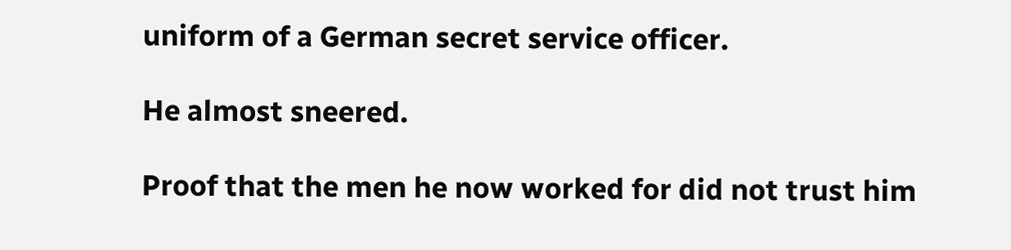uniform of a German secret service officer.

He almost sneered.

Proof that the men he now worked for did not trust him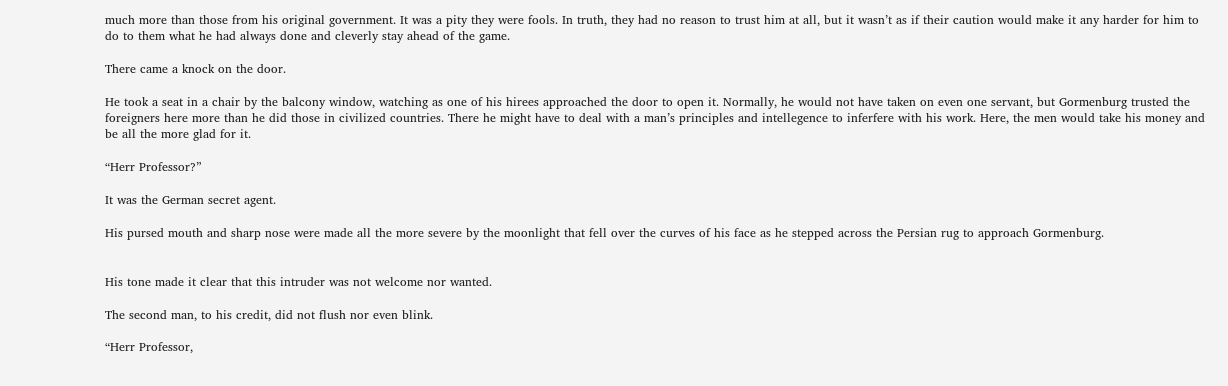much more than those from his original government. It was a pity they were fools. In truth, they had no reason to trust him at all, but it wasn’t as if their caution would make it any harder for him to do to them what he had always done and cleverly stay ahead of the game.

There came a knock on the door.

He took a seat in a chair by the balcony window, watching as one of his hirees approached the door to open it. Normally, he would not have taken on even one servant, but Gormenburg trusted the foreigners here more than he did those in civilized countries. There he might have to deal with a man’s principles and intellegence to inferfere with his work. Here, the men would take his money and be all the more glad for it.

“Herr Professor?”

It was the German secret agent.

His pursed mouth and sharp nose were made all the more severe by the moonlight that fell over the curves of his face as he stepped across the Persian rug to approach Gormenburg.


His tone made it clear that this intruder was not welcome nor wanted.

The second man, to his credit, did not flush nor even blink.

“Herr Professor,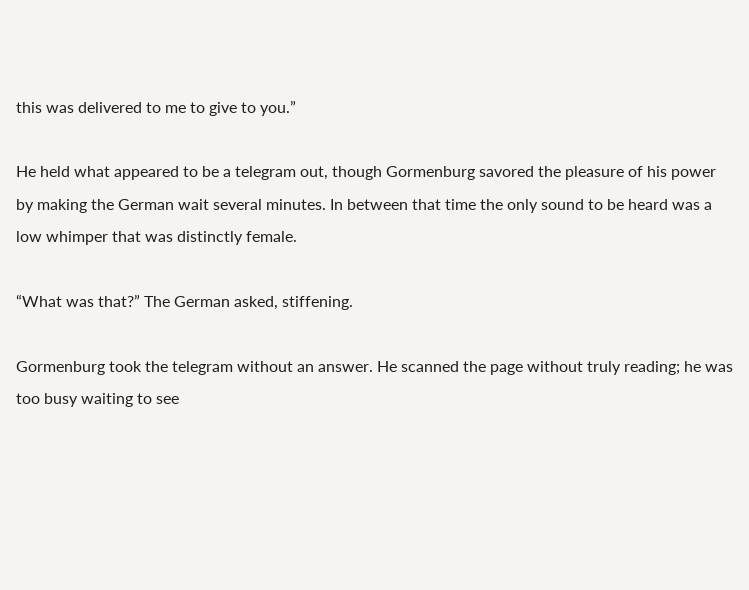this was delivered to me to give to you.”

He held what appeared to be a telegram out, though Gormenburg savored the pleasure of his power by making the German wait several minutes. In between that time the only sound to be heard was a low whimper that was distinctly female.

“What was that?” The German asked, stiffening.

Gormenburg took the telegram without an answer. He scanned the page without truly reading; he was too busy waiting to see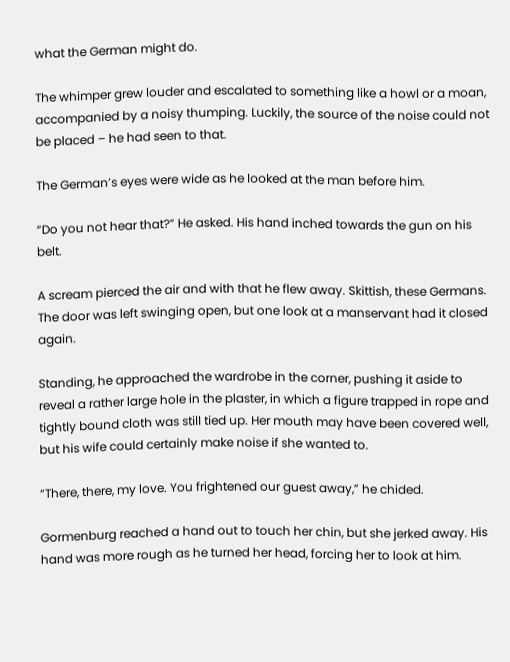what the German might do.

The whimper grew louder and escalated to something like a howl or a moan, accompanied by a noisy thumping. Luckily, the source of the noise could not be placed – he had seen to that.

The German’s eyes were wide as he looked at the man before him.

“Do you not hear that?” He asked. His hand inched towards the gun on his belt.

A scream pierced the air and with that he flew away. Skittish, these Germans. The door was left swinging open, but one look at a manservant had it closed again.

Standing, he approached the wardrobe in the corner, pushing it aside to reveal a rather large hole in the plaster, in which a figure trapped in rope and tightly bound cloth was still tied up. Her mouth may have been covered well, but his wife could certainly make noise if she wanted to.

“There, there, my love. You frightened our guest away,” he chided.

Gormenburg reached a hand out to touch her chin, but she jerked away. His hand was more rough as he turned her head, forcing her to look at him.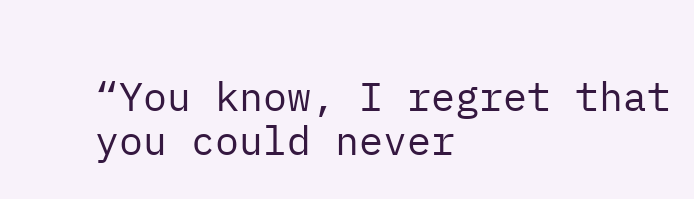“You know, I regret that you could never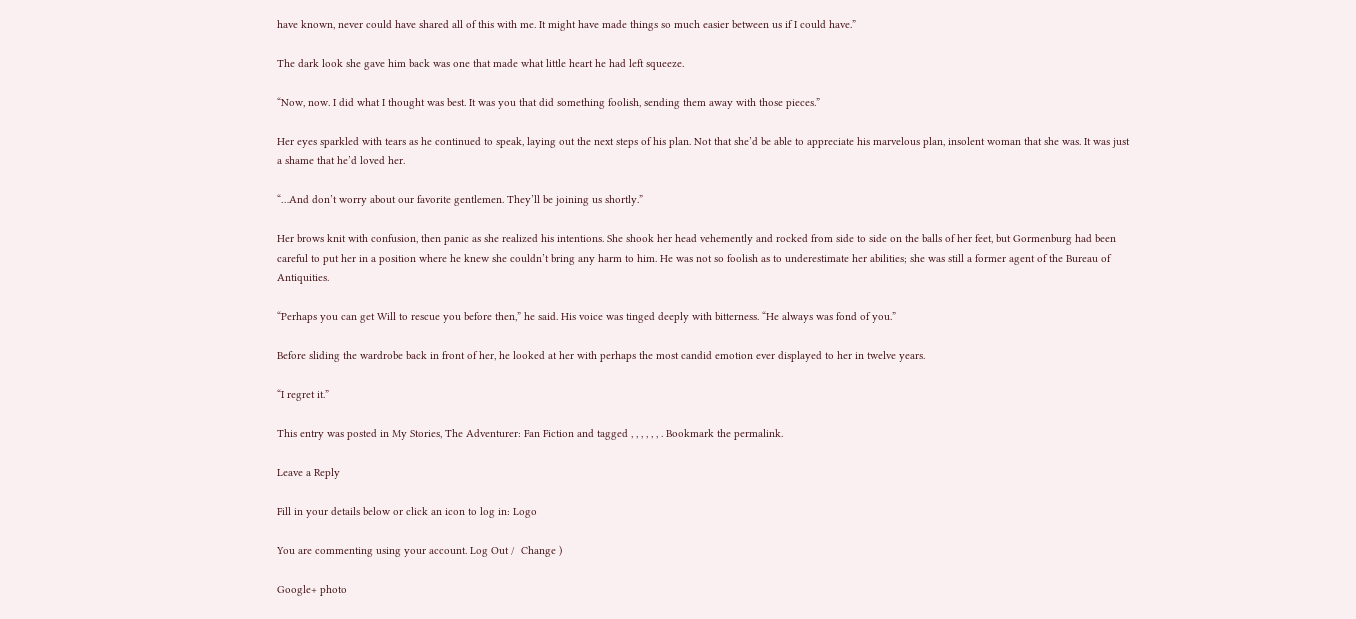have known, never could have shared all of this with me. It might have made things so much easier between us if I could have.”

The dark look she gave him back was one that made what little heart he had left squeeze.

“Now, now. I did what I thought was best. It was you that did something foolish, sending them away with those pieces.”

Her eyes sparkled with tears as he continued to speak, laying out the next steps of his plan. Not that she’d be able to appreciate his marvelous plan, insolent woman that she was. It was just a shame that he’d loved her.

“…And don’t worry about our favorite gentlemen. They’ll be joining us shortly.”

Her brows knit with confusion, then panic as she realized his intentions. She shook her head vehemently and rocked from side to side on the balls of her feet, but Gormenburg had been careful to put her in a position where he knew she couldn’t bring any harm to him. He was not so foolish as to underestimate her abilities; she was still a former agent of the Bureau of Antiquities.

“Perhaps you can get Will to rescue you before then,” he said. His voice was tinged deeply with bitterness. “He always was fond of you.”

Before sliding the wardrobe back in front of her, he looked at her with perhaps the most candid emotion ever displayed to her in twelve years.

“I regret it.”

This entry was posted in My Stories, The Adventurer: Fan Fiction and tagged , , , , , , . Bookmark the permalink.

Leave a Reply

Fill in your details below or click an icon to log in: Logo

You are commenting using your account. Log Out /  Change )

Google+ photo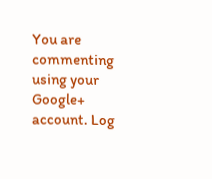You are commenting using your Google+ account. Log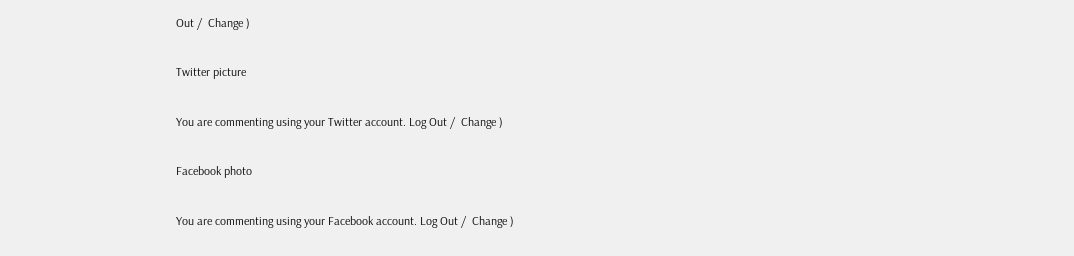Out /  Change )

Twitter picture

You are commenting using your Twitter account. Log Out /  Change )

Facebook photo

You are commenting using your Facebook account. Log Out /  Change )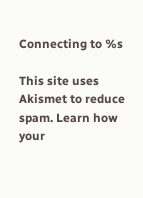Connecting to %s

This site uses Akismet to reduce spam. Learn how your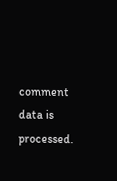comment data is processed.